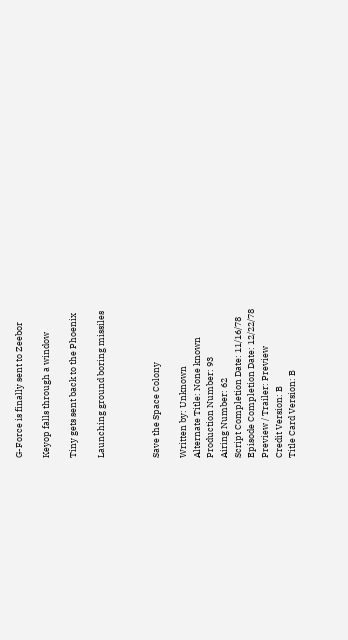G-Force is finally sent to Zeebor

Keyop falls through a window

Tiny gets sent back to the Phoenix

Launching ground boring missiles



Save the Space Colony

Written by: Unknown
Alternate Title: None known
Production Number: 93
Airing Number: 62
Script Completion Date: 11/16/78
Episode Completion Date: 12/22/78
Preview / Trailer: Preview
Credit Version: B
Title Card Version: B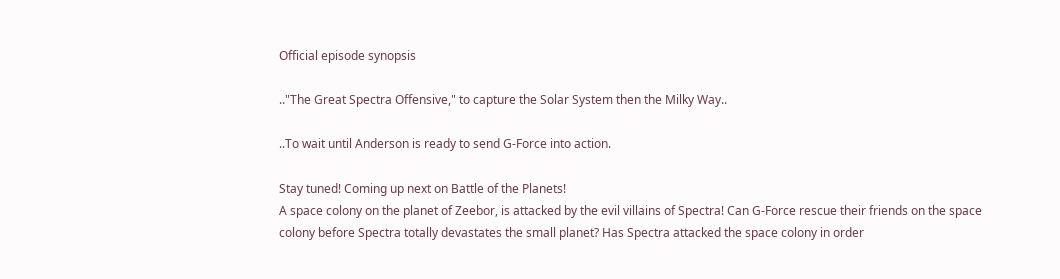Official episode synopsis

.."The Great Spectra Offensive," to capture the Solar System then the Milky Way..

..To wait until Anderson is ready to send G-Force into action.

Stay tuned! Coming up next on Battle of the Planets!
A space colony on the planet of Zeebor, is attacked by the evil villains of Spectra! Can G-Force rescue their friends on the space colony before Spectra totally devastates the small planet? Has Spectra attacked the space colony in order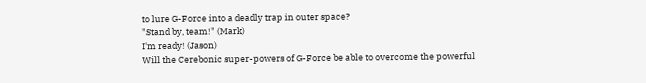to lure G-Force into a deadly trap in outer space?
"Stand by, team!" (Mark)
I'm ready! (Jason)
Will the Cerebonic super-powers of G-Force be able to overcome the powerful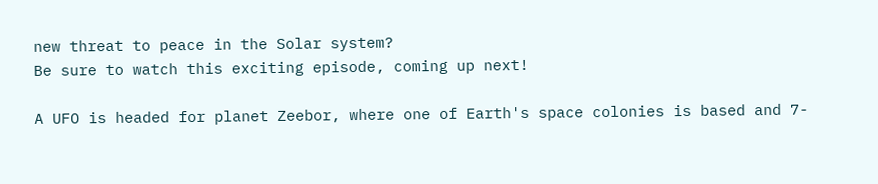new threat to peace in the Solar system?
Be sure to watch this exciting episode, coming up next!

A UFO is headed for planet Zeebor, where one of Earth's space colonies is based and 7-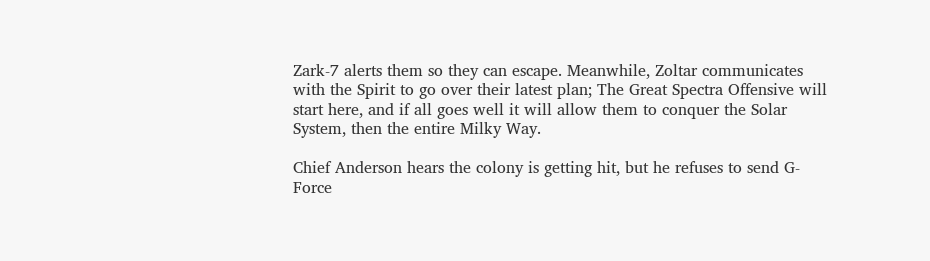Zark-7 alerts them so they can escape. Meanwhile, Zoltar communicates with the Spirit to go over their latest plan; The Great Spectra Offensive will start here, and if all goes well it will allow them to conquer the Solar System, then the entire Milky Way.

Chief Anderson hears the colony is getting hit, but he refuses to send G-Force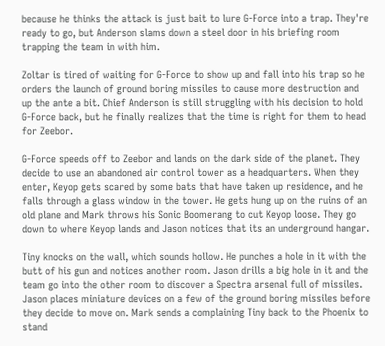because he thinks the attack is just bait to lure G-Force into a trap. They're ready to go, but Anderson slams down a steel door in his briefing room trapping the team in with him.

Zoltar is tired of waiting for G-Force to show up and fall into his trap so he orders the launch of ground boring missiles to cause more destruction and up the ante a bit. Chief Anderson is still struggling with his decision to hold G-Force back, but he finally realizes that the time is right for them to head for Zeebor.

G-Force speeds off to Zeebor and lands on the dark side of the planet. They decide to use an abandoned air control tower as a headquarters. When they enter, Keyop gets scared by some bats that have taken up residence, and he falls through a glass window in the tower. He gets hung up on the ruins of an old plane and Mark throws his Sonic Boomerang to cut Keyop loose. They go down to where Keyop lands and Jason notices that its an underground hangar.

Tiny knocks on the wall, which sounds hollow. He punches a hole in it with the butt of his gun and notices another room. Jason drills a big hole in it and the team go into the other room to discover a Spectra arsenal full of missiles. Jason places miniature devices on a few of the ground boring missiles before they decide to move on. Mark sends a complaining Tiny back to the Phoenix to stand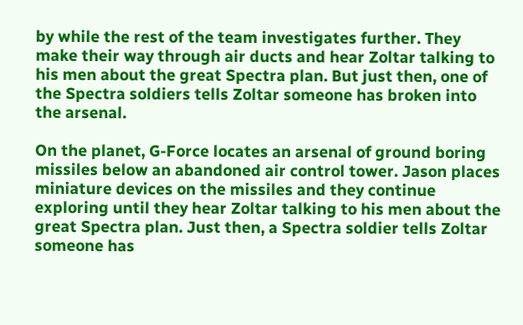by while the rest of the team investigates further. They make their way through air ducts and hear Zoltar talking to his men about the great Spectra plan. But just then, one of the Spectra soldiers tells Zoltar someone has broken into the arsenal.

On the planet, G-Force locates an arsenal of ground boring missiles below an abandoned air control tower. Jason places miniature devices on the missiles and they continue exploring until they hear Zoltar talking to his men about the great Spectra plan. Just then, a Spectra soldier tells Zoltar someone has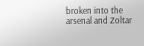broken into the arsenal and Zoltar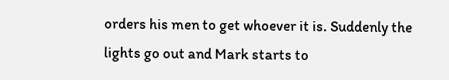orders his men to get whoever it is. Suddenly the lights go out and Mark starts to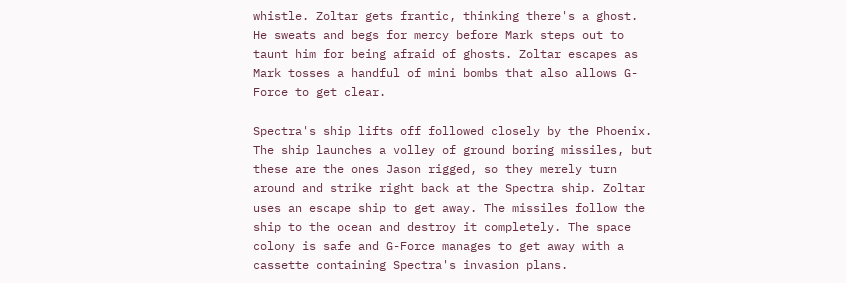whistle. Zoltar gets frantic, thinking there's a ghost. He sweats and begs for mercy before Mark steps out to taunt him for being afraid of ghosts. Zoltar escapes as Mark tosses a handful of mini bombs that also allows G-Force to get clear.

Spectra's ship lifts off followed closely by the Phoenix. The ship launches a volley of ground boring missiles, but these are the ones Jason rigged, so they merely turn around and strike right back at the Spectra ship. Zoltar uses an escape ship to get away. The missiles follow the ship to the ocean and destroy it completely. The space colony is safe and G-Force manages to get away with a cassette containing Spectra's invasion plans.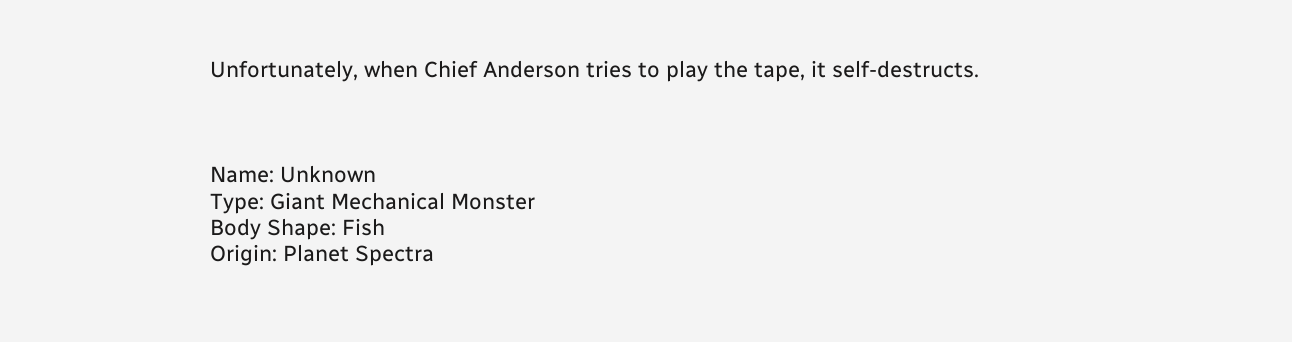Unfortunately, when Chief Anderson tries to play the tape, it self-destructs.



Name: Unknown
Type: Giant Mechanical Monster
Body Shape: Fish
Origin: Planet Spectra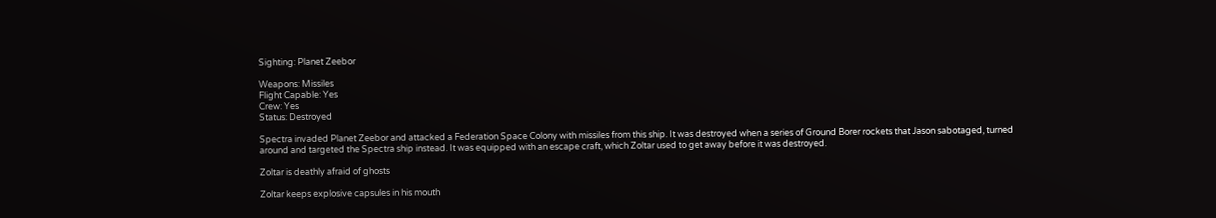Sighting: Planet Zeebor

Weapons: Missiles
Flight Capable: Yes
Crew: Yes
Status: Destroyed

Spectra invaded Planet Zeebor and attacked a Federation Space Colony with missiles from this ship. It was destroyed when a series of Ground Borer rockets that Jason sabotaged, turned around and targeted the Spectra ship instead. It was equipped with an escape craft, which Zoltar used to get away before it was destroyed.

Zoltar is deathly afraid of ghosts

Zoltar keeps explosive capsules in his mouth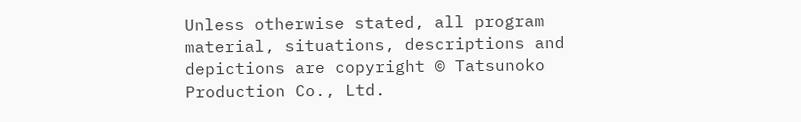Unless otherwise stated, all program material, situations, descriptions and depictions are copyright © Tatsunoko Production Co., Ltd.